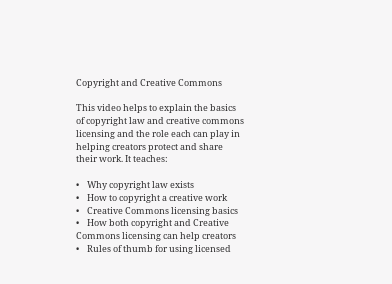Copyright and Creative Commons

This video helps to explain the basics of copyright law and creative commons licensing and the role each can play in helping creators protect and share their work. It teaches:

•    Why copyright law exists
•    How to copyright a creative work
•    Creative Commons licensing basics
•    How both copyright and Creative Commons licensing can help creators
•    Rules of thumb for using licensed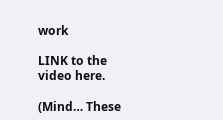work

LINK to the video here.

(Mind… These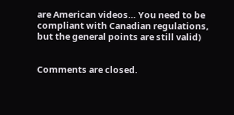are American videos… You need to be compliant with Canadian regulations, but the general points are still valid)


Comments are closed.